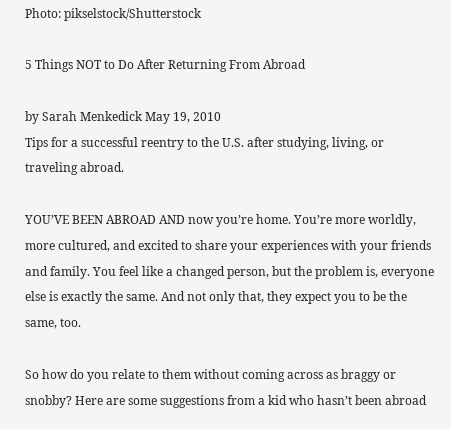Photo: pikselstock/Shutterstock

5 Things NOT to Do After Returning From Abroad

by Sarah Menkedick May 19, 2010
Tips for a successful reentry to the U.S. after studying, living, or traveling abroad.

YOU’VE BEEN ABROAD AND now you’re home. You’re more worldly, more cultured, and excited to share your experiences with your friends and family. You feel like a changed person, but the problem is, everyone else is exactly the same. And not only that, they expect you to be the same, too.

So how do you relate to them without coming across as braggy or snobby? Here are some suggestions from a kid who hasn’t been abroad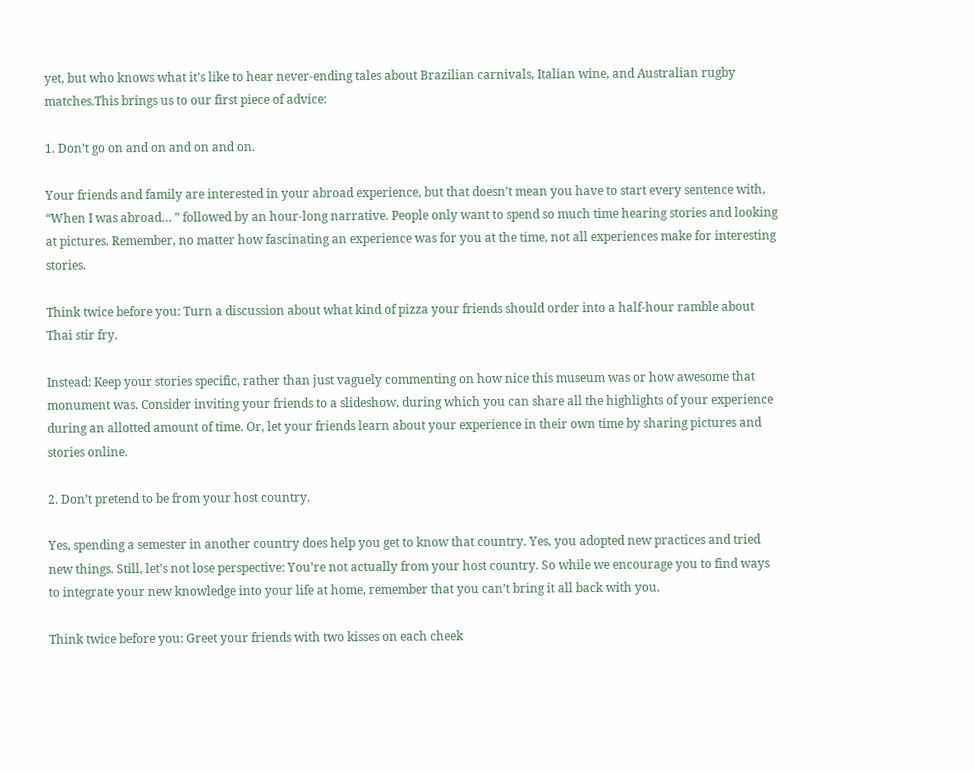yet, but who knows what it’s like to hear never-ending tales about Brazilian carnivals, Italian wine, and Australian rugby matches.This brings us to our first piece of advice:

1. Don’t go on and on and on and on.

Your friends and family are interested in your abroad experience, but that doesn’t mean you have to start every sentence with, “When I was abroad… ” followed by an hour-long narrative. People only want to spend so much time hearing stories and looking at pictures. Remember, no matter how fascinating an experience was for you at the time, not all experiences make for interesting stories.

Think twice before you: Turn a discussion about what kind of pizza your friends should order into a half-hour ramble about Thai stir fry.

Instead: Keep your stories specific, rather than just vaguely commenting on how nice this museum was or how awesome that monument was. Consider inviting your friends to a slideshow, during which you can share all the highlights of your experience during an allotted amount of time. Or, let your friends learn about your experience in their own time by sharing pictures and stories online.

2. Don’t pretend to be from your host country.

Yes, spending a semester in another country does help you get to know that country. Yes, you adopted new practices and tried new things. Still, let’s not lose perspective: You’re not actually from your host country. So while we encourage you to find ways to integrate your new knowledge into your life at home, remember that you can’t bring it all back with you.

Think twice before you: Greet your friends with two kisses on each cheek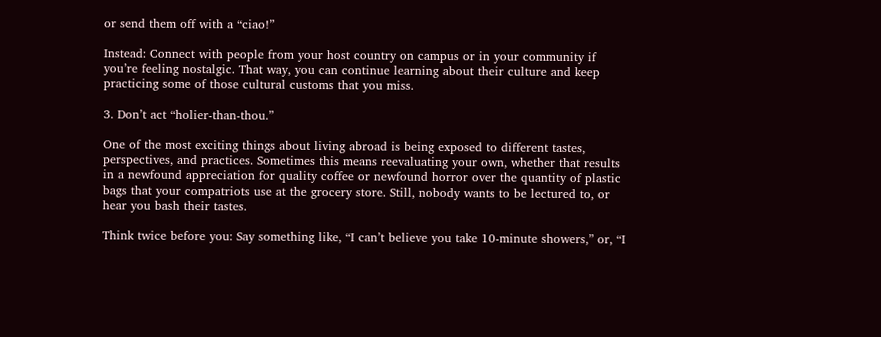or send them off with a “ciao!”

Instead: Connect with people from your host country on campus or in your community if you’re feeling nostalgic. That way, you can continue learning about their culture and keep practicing some of those cultural customs that you miss.

3. Don’t act “holier-than-thou.”

One of the most exciting things about living abroad is being exposed to different tastes, perspectives, and practices. Sometimes this means reevaluating your own, whether that results in a newfound appreciation for quality coffee or newfound horror over the quantity of plastic bags that your compatriots use at the grocery store. Still, nobody wants to be lectured to, or hear you bash their tastes.

Think twice before you: Say something like, “I can’t believe you take 10-minute showers,” or, “I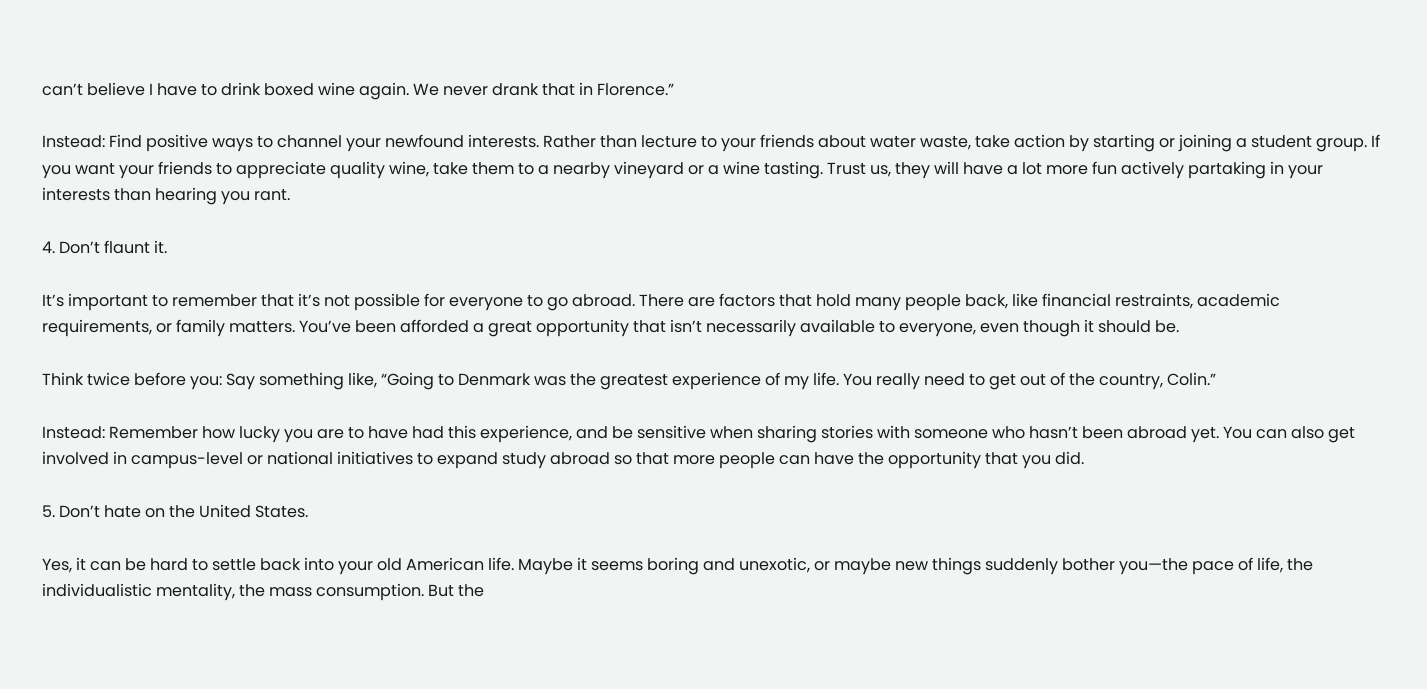can’t believe I have to drink boxed wine again. We never drank that in Florence.”

Instead: Find positive ways to channel your newfound interests. Rather than lecture to your friends about water waste, take action by starting or joining a student group. If you want your friends to appreciate quality wine, take them to a nearby vineyard or a wine tasting. Trust us, they will have a lot more fun actively partaking in your interests than hearing you rant.

4. Don’t flaunt it.

It’s important to remember that it’s not possible for everyone to go abroad. There are factors that hold many people back, like financial restraints, academic requirements, or family matters. You’ve been afforded a great opportunity that isn’t necessarily available to everyone, even though it should be.

Think twice before you: Say something like, “Going to Denmark was the greatest experience of my life. You really need to get out of the country, Colin.”

Instead: Remember how lucky you are to have had this experience, and be sensitive when sharing stories with someone who hasn’t been abroad yet. You can also get involved in campus-level or national initiatives to expand study abroad so that more people can have the opportunity that you did.

5. Don’t hate on the United States.

Yes, it can be hard to settle back into your old American life. Maybe it seems boring and unexotic, or maybe new things suddenly bother you—the pace of life, the individualistic mentality, the mass consumption. But the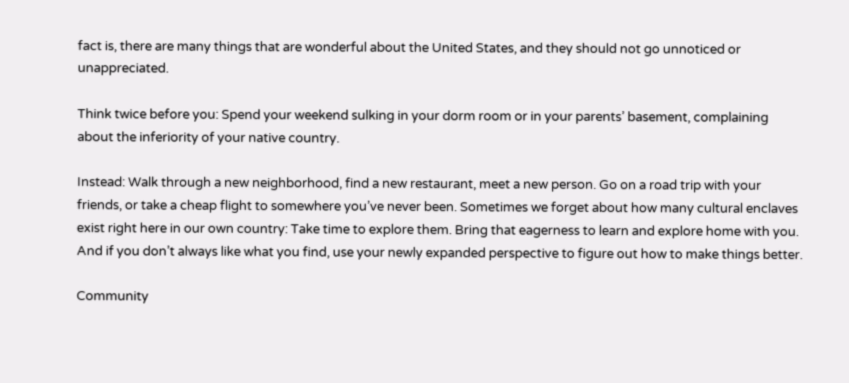fact is, there are many things that are wonderful about the United States, and they should not go unnoticed or unappreciated.

Think twice before you: Spend your weekend sulking in your dorm room or in your parents’ basement, complaining about the inferiority of your native country.

Instead: Walk through a new neighborhood, find a new restaurant, meet a new person. Go on a road trip with your friends, or take a cheap flight to somewhere you’ve never been. Sometimes we forget about how many cultural enclaves exist right here in our own country: Take time to explore them. Bring that eagerness to learn and explore home with you. And if you don’t always like what you find, use your newly expanded perspective to figure out how to make things better.

Community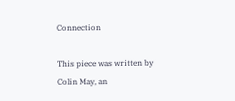Connection

This piece was written by Colin May, an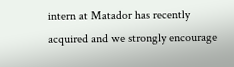intern at Matador has recently acquired and we strongly encourage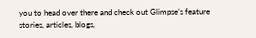you to head over there and check out Glimpse’s feature stories, articles, blogs,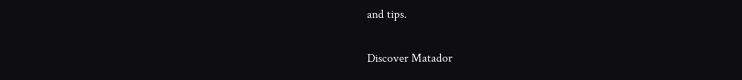and tips.

Discover Matador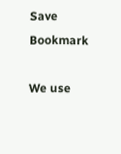Save Bookmark

We use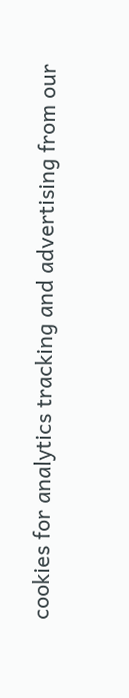cookies for analytics tracking and advertising from our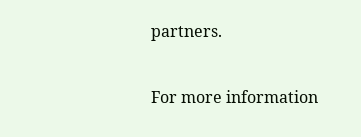partners.

For more information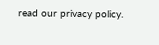read our privacy policy.